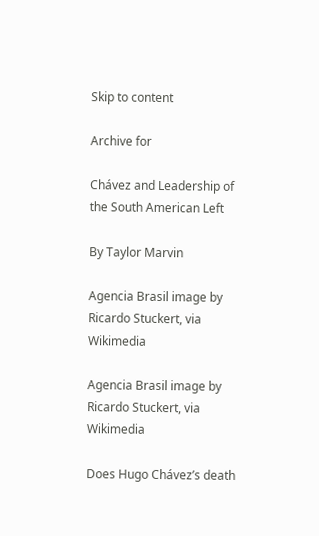Skip to content

Archive for

Chávez and Leadership of the South American Left

By Taylor Marvin

Agencia Brasil image by Ricardo Stuckert, via Wikimedia

Agencia Brasil image by Ricardo Stuckert, via Wikimedia

Does Hugo Chávez’s death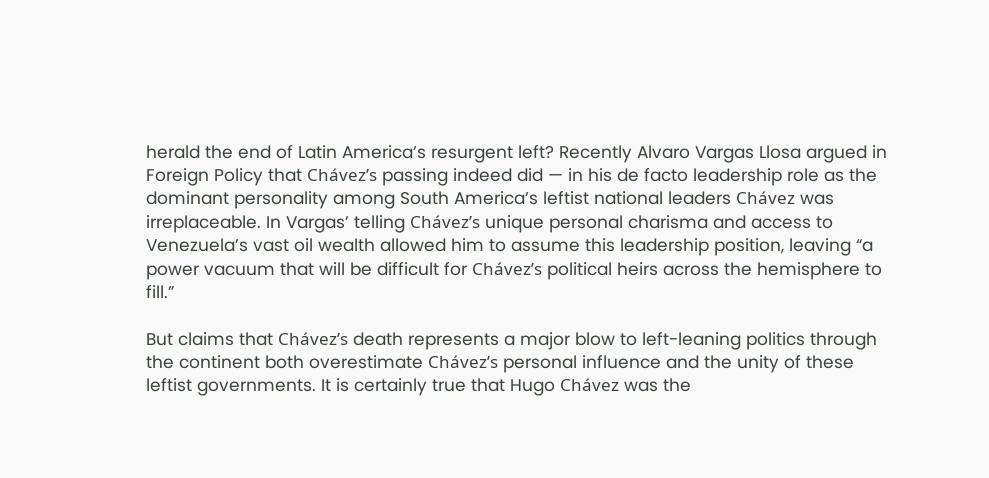herald the end of Latin America’s resurgent left? Recently Alvaro Vargas Llosa argued in Foreign Policy that Chávez’s passing indeed did — in his de facto leadership role as the dominant personality among South America’s leftist national leaders Chávez was irreplaceable. In Vargas’ telling Chávez’s unique personal charisma and access to Venezuela’s vast oil wealth allowed him to assume this leadership position, leaving “a power vacuum that will be difficult for Chávez’s political heirs across the hemisphere to fill.”

But claims that Chávez’s death represents a major blow to left-leaning politics through the continent both overestimate Chávez’s personal influence and the unity of these leftist governments. It is certainly true that Hugo Chávez was the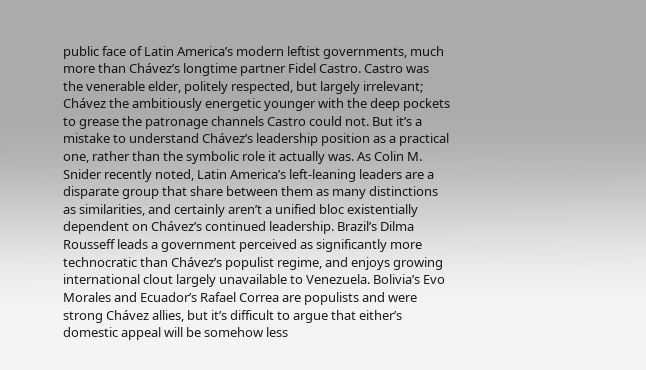public face of Latin America’s modern leftist governments, much more than Chávez’s longtime partner Fidel Castro. Castro was the venerable elder, politely respected, but largely irrelevant; Chávez the ambitiously energetic younger with the deep pockets to grease the patronage channels Castro could not. But it’s a mistake to understand Chávez’s leadership position as a practical one, rather than the symbolic role it actually was. As Colin M. Snider recently noted, Latin America’s left-leaning leaders are a disparate group that share between them as many distinctions as similarities, and certainly aren’t a unified bloc existentially dependent on Chávez’s continued leadership. Brazil’s Dilma Rousseff leads a government perceived as significantly more technocratic than Chávez’s populist regime, and enjoys growing international clout largely unavailable to Venezuela. Bolivia’s Evo Morales and Ecuador’s Rafael Correa are populists and were strong Chávez allies, but it’s difficult to argue that either’s domestic appeal will be somehow less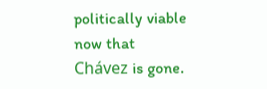politically viable now that Chávez is gone.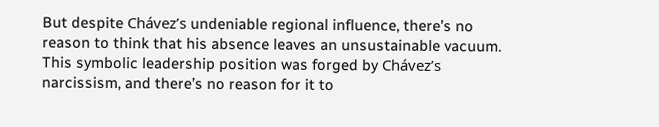But despite Chávez’s undeniable regional influence, there’s no reason to think that his absence leaves an unsustainable vacuum. This symbolic leadership position was forged by Chávez’s narcissism, and there’s no reason for it to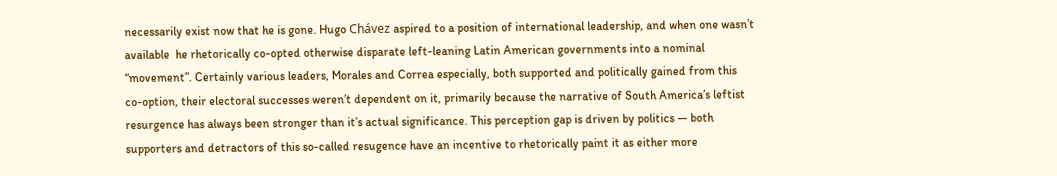necessarily exist now that he is gone. Hugo Chávez aspired to a position of international leadership, and when one wasn’t available  he rhetorically co-opted otherwise disparate left-leaning Latin American governments into a nominal “movement”. Certainly various leaders, Morales and Correa especially, both supported and politically gained from this co-option, their electoral successes weren’t dependent on it, primarily because the narrative of South America’s leftist resurgence has always been stronger than it’s actual significance. This perception gap is driven by politics — both supporters and detractors of this so-called resugence have an incentive to rhetorically paint it as either more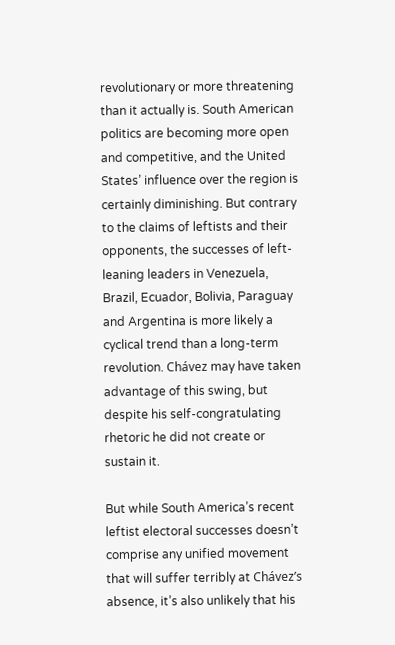revolutionary or more threatening than it actually is. South American politics are becoming more open and competitive, and the United States’ influence over the region is certainly diminishing. But contrary to the claims of leftists and their opponents, the successes of left-leaning leaders in Venezuela, Brazil, Ecuador, Bolivia, Paraguay and Argentina is more likely a cyclical trend than a long-term revolution. Chávez may have taken advantage of this swing, but despite his self-congratulating rhetoric he did not create or sustain it.

But while South America’s recent leftist electoral successes doesn’t comprise any unified movement that will suffer terribly at Chávez’s absence, it’s also unlikely that his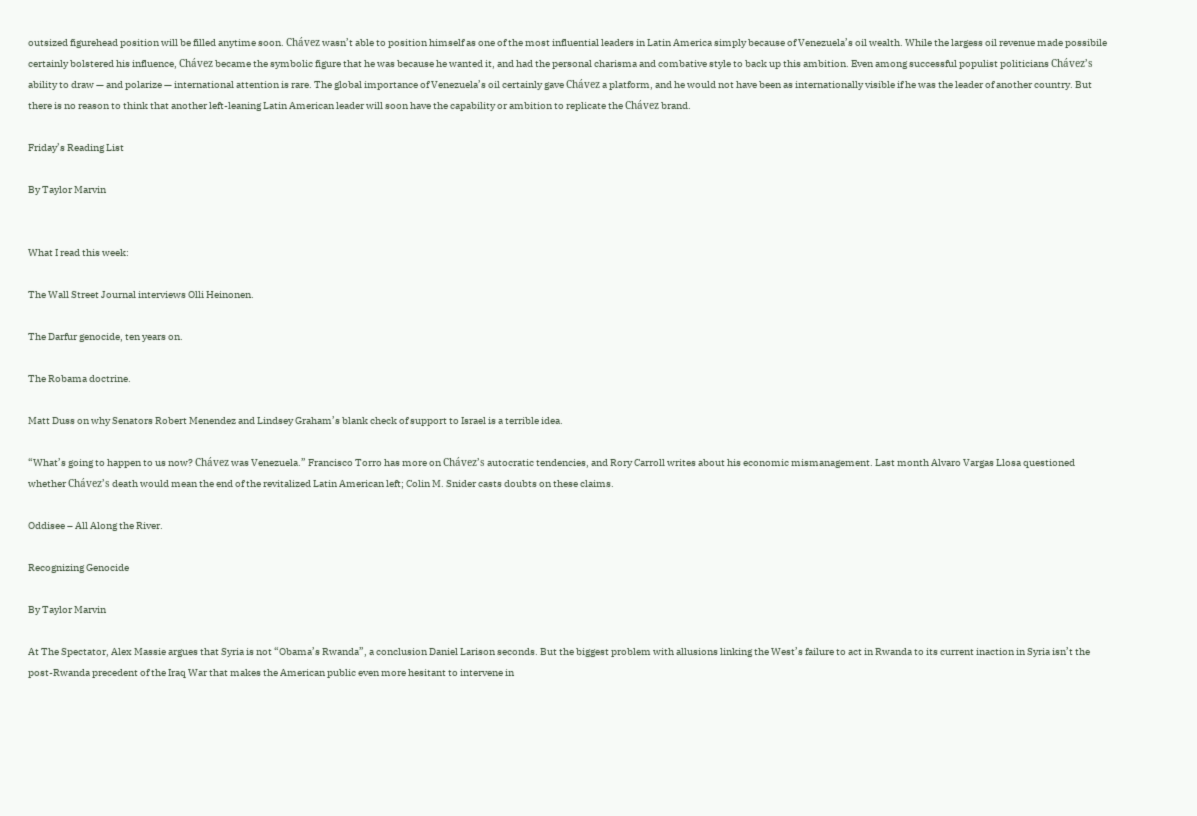outsized figurehead position will be filled anytime soon. Chávez wasn’t able to position himself as one of the most influential leaders in Latin America simply because of Venezuela’s oil wealth. While the largess oil revenue made possibile certainly bolstered his influence, Chávez became the symbolic figure that he was because he wanted it, and had the personal charisma and combative style to back up this ambition. Even among successful populist politicians Chávez’s ability to draw — and polarize — international attention is rare. The global importance of Venezuela’s oil certainly gave Chávez a platform, and he would not have been as internationally visible if he was the leader of another country. But there is no reason to think that another left-leaning Latin American leader will soon have the capability or ambition to replicate the Chávez brand.

Friday’s Reading List

By Taylor Marvin


What I read this week:

The Wall Street Journal interviews Olli Heinonen.

The Darfur genocide, ten years on.

The Robama doctrine.

Matt Duss on why Senators Robert Menendez and Lindsey Graham’s blank check of support to Israel is a terrible idea.

“What’s going to happen to us now? Chávez was Venezuela.” Francisco Torro has more on Chávez’s autocratic tendencies, and Rory Carroll writes about his economic mismanagement. Last month Alvaro Vargas Llosa questioned whether Chávez’s death would mean the end of the revitalized Latin American left; Colin M. Snider casts doubts on these claims.

Oddisee – All Along the River.

Recognizing Genocide

By Taylor Marvin

At The Spectator, Alex Massie argues that Syria is not “Obama’s Rwanda”, a conclusion Daniel Larison seconds. But the biggest problem with allusions linking the West’s failure to act in Rwanda to its current inaction in Syria isn’t the post-Rwanda precedent of the Iraq War that makes the American public even more hesitant to intervene in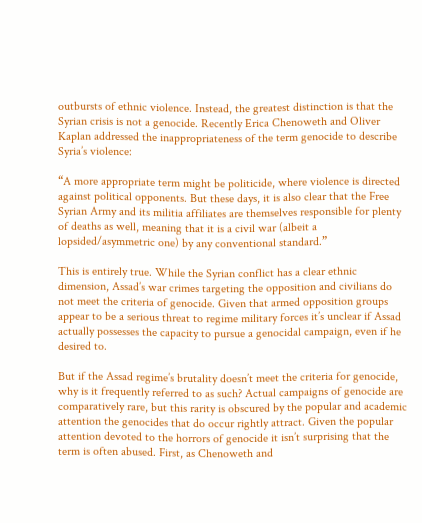outbursts of ethnic violence. Instead, the greatest distinction is that the Syrian crisis is not a genocide. Recently Erica Chenoweth and Oliver Kaplan addressed the inappropriateness of the term genocide to describe Syria’s violence:

“A more appropriate term might be politicide, where violence is directed against political opponents. But these days, it is also clear that the Free Syrian Army and its militia affiliates are themselves responsible for plenty of deaths as well, meaning that it is a civil war (albeit a lopsided/asymmetric one) by any conventional standard.”

This is entirely true. While the Syrian conflict has a clear ethnic dimension, Assad’s war crimes targeting the opposition and civilians do not meet the criteria of genocide. Given that armed opposition groups appear to be a serious threat to regime military forces it’s unclear if Assad actually possesses the capacity to pursue a genocidal campaign, even if he desired to.

But if the Assad regime’s brutality doesn’t meet the criteria for genocide, why is it frequently referred to as such? Actual campaigns of genocide are comparatively rare, but this rarity is obscured by the popular and academic attention the genocides that do occur rightly attract. Given the popular attention devoted to the horrors of genocide it isn’t surprising that the term is often abused. First, as Chenoweth and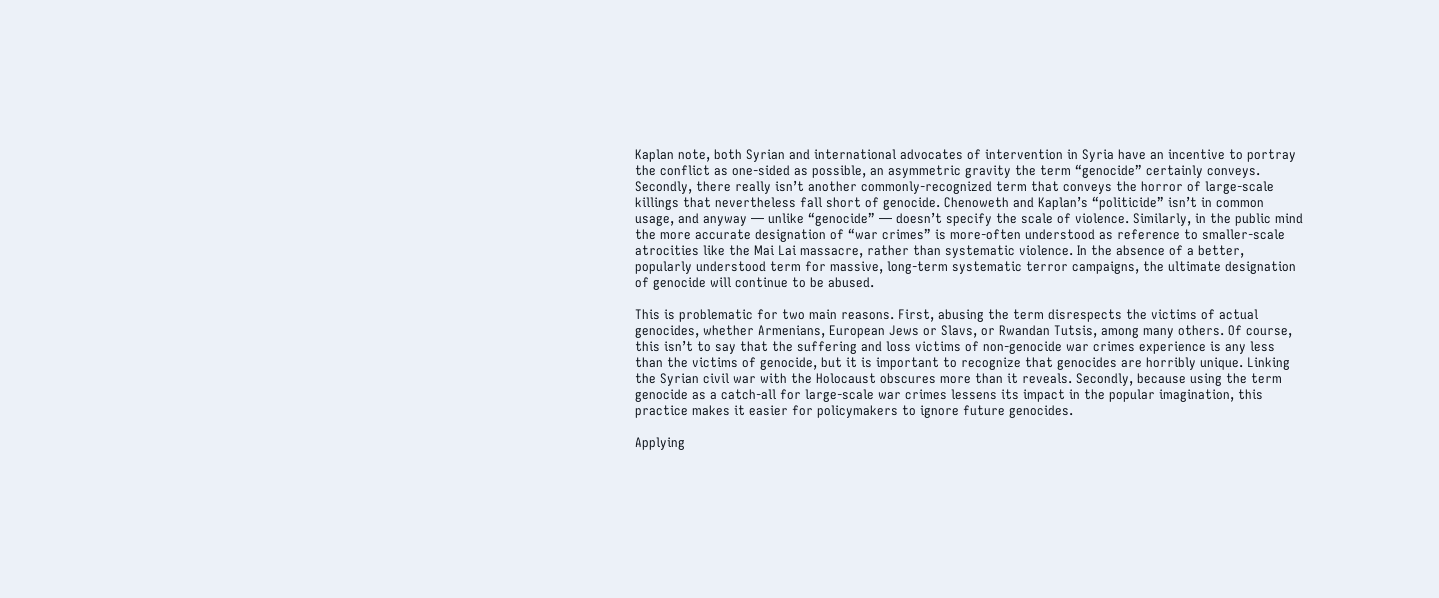Kaplan note, both Syrian and international advocates of intervention in Syria have an incentive to portray the conflict as one-sided as possible, an asymmetric gravity the term “genocide” certainly conveys. Secondly, there really isn’t another commonly-recognized term that conveys the horror of large-scale killings that nevertheless fall short of genocide. Chenoweth and Kaplan’s “politicide” isn’t in common usage, and anyway — unlike “genocide” — doesn’t specify the scale of violence. Similarly, in the public mind the more accurate designation of “war crimes” is more-often understood as reference to smaller-scale atrocities like the Mai Lai massacre, rather than systematic violence. In the absence of a better, popularly understood term for massive, long-term systematic terror campaigns, the ultimate designation of genocide will continue to be abused.

This is problematic for two main reasons. First, abusing the term disrespects the victims of actual genocides, whether Armenians, European Jews or Slavs, or Rwandan Tutsis, among many others. Of course, this isn’t to say that the suffering and loss victims of non-genocide war crimes experience is any less than the victims of genocide, but it is important to recognize that genocides are horribly unique. Linking the Syrian civil war with the Holocaust obscures more than it reveals. Secondly, because using the term genocide as a catch-all for large-scale war crimes lessens its impact in the popular imagination, this practice makes it easier for policymakers to ignore future genocides.

Applying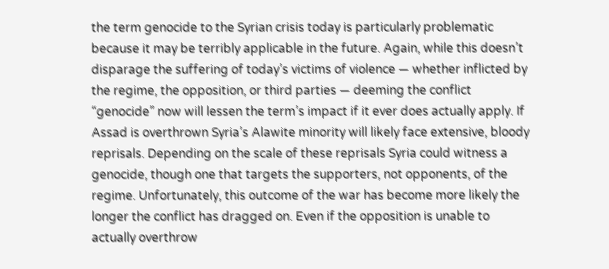the term genocide to the Syrian crisis today is particularly problematic because it may be terribly applicable in the future. Again, while this doesn’t disparage the suffering of today’s victims of violence — whether inflicted by the regime, the opposition, or third parties — deeming the conflict “genocide” now will lessen the term’s impact if it ever does actually apply. If Assad is overthrown Syria’s Alawite minority will likely face extensive, bloody reprisals. Depending on the scale of these reprisals Syria could witness a genocide, though one that targets the supporters, not opponents, of the regime. Unfortunately, this outcome of the war has become more likely the longer the conflict has dragged on. Even if the opposition is unable to actually overthrow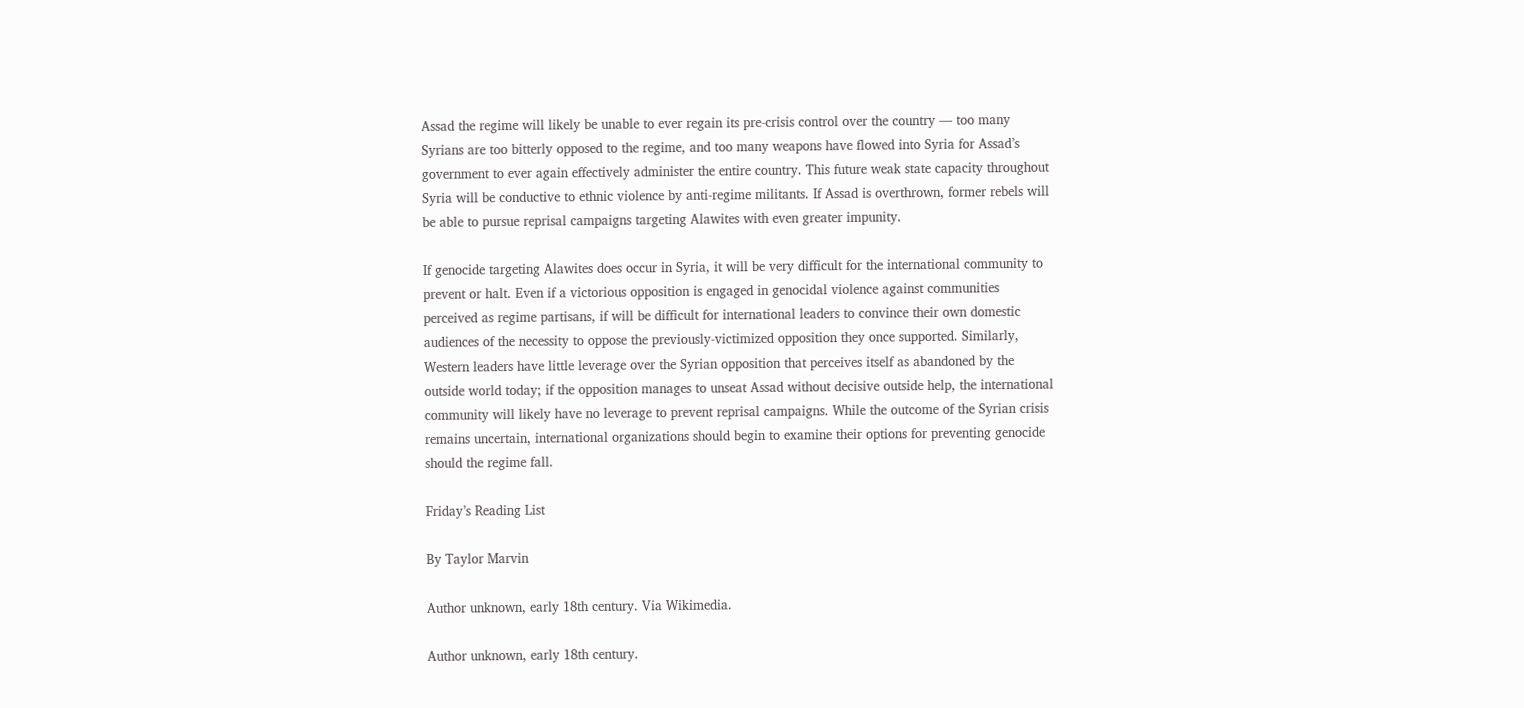Assad the regime will likely be unable to ever regain its pre-crisis control over the country — too many Syrians are too bitterly opposed to the regime, and too many weapons have flowed into Syria for Assad’s government to ever again effectively administer the entire country. This future weak state capacity throughout Syria will be conductive to ethnic violence by anti-regime militants. If Assad is overthrown, former rebels will be able to pursue reprisal campaigns targeting Alawites with even greater impunity.

If genocide targeting Alawites does occur in Syria, it will be very difficult for the international community to prevent or halt. Even if a victorious opposition is engaged in genocidal violence against communities perceived as regime partisans, if will be difficult for international leaders to convince their own domestic audiences of the necessity to oppose the previously-victimized opposition they once supported. Similarly, Western leaders have little leverage over the Syrian opposition that perceives itself as abandoned by the outside world today; if the opposition manages to unseat Assad without decisive outside help, the international community will likely have no leverage to prevent reprisal campaigns. While the outcome of the Syrian crisis remains uncertain, international organizations should begin to examine their options for preventing genocide should the regime fall.

Friday’s Reading List

By Taylor Marvin

Author unknown, early 18th century. Via Wikimedia.

Author unknown, early 18th century.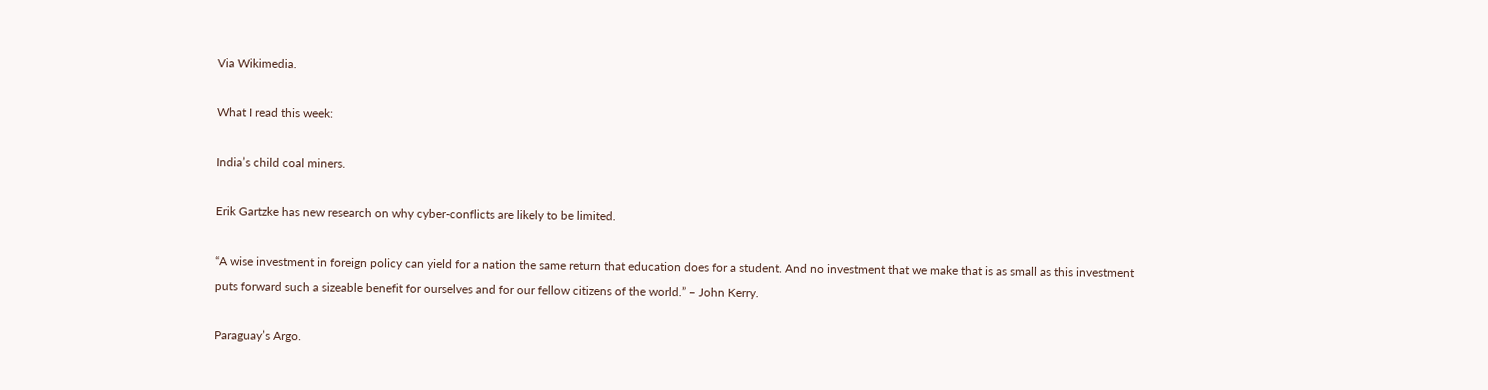Via Wikimedia.

What I read this week:

India’s child coal miners.

Erik Gartzke has new research on why cyber-conflicts are likely to be limited.

“A wise investment in foreign policy can yield for a nation the same return that education does for a student. And no investment that we make that is as small as this investment puts forward such a sizeable benefit for ourselves and for our fellow citizens of the world.” – John Kerry.

Paraguay’s Argo.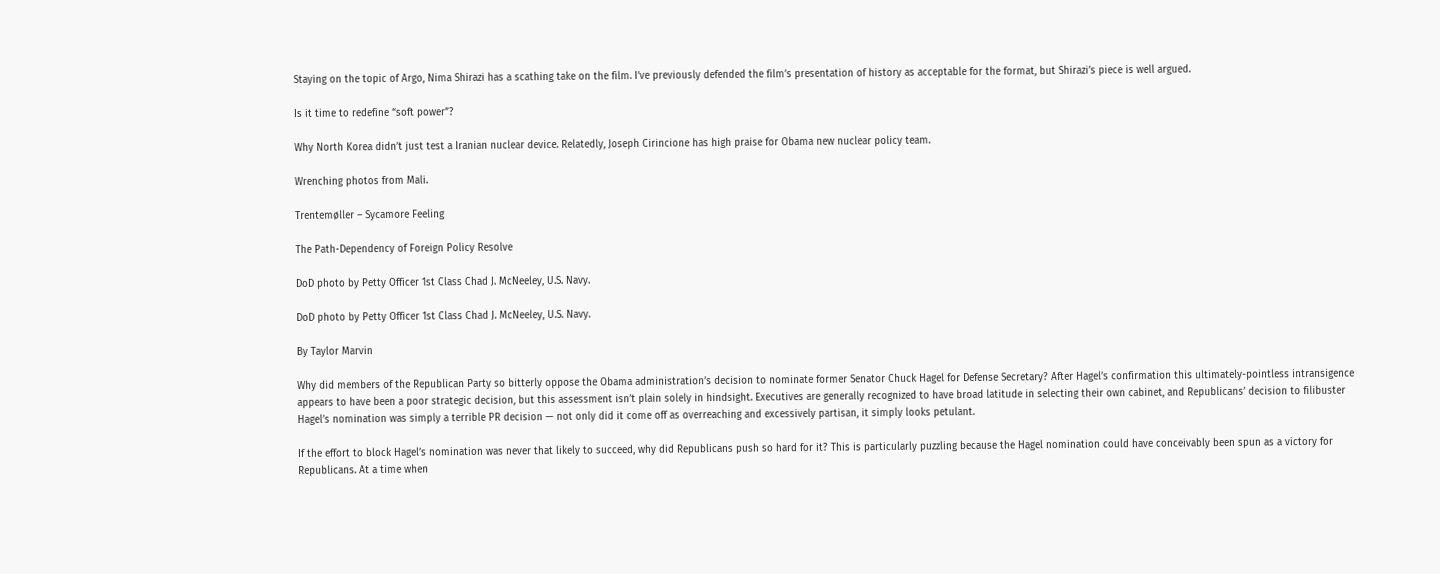Staying on the topic of Argo, Nima Shirazi has a scathing take on the film. I’ve previously defended the film’s presentation of history as acceptable for the format, but Shirazi’s piece is well argued.

Is it time to redefine “soft power”?

Why North Korea didn’t just test a Iranian nuclear device. Relatedly, Joseph Cirincione has high praise for Obama new nuclear policy team.

Wrenching photos from Mali.

Trentemøller – Sycamore Feeling

The Path-Dependency of Foreign Policy Resolve

DoD photo by Petty Officer 1st Class Chad J. McNeeley, U.S. Navy.

DoD photo by Petty Officer 1st Class Chad J. McNeeley, U.S. Navy.

By Taylor Marvin

Why did members of the Republican Party so bitterly oppose the Obama administration’s decision to nominate former Senator Chuck Hagel for Defense Secretary? After Hagel’s confirmation this ultimately-pointless intransigence appears to have been a poor strategic decision, but this assessment isn’t plain solely in hindsight. Executives are generally recognized to have broad latitude in selecting their own cabinet, and Republicans’ decision to filibuster Hagel’s nomination was simply a terrible PR decision — not only did it come off as overreaching and excessively partisan, it simply looks petulant.

If the effort to block Hagel’s nomination was never that likely to succeed, why did Republicans push so hard for it? This is particularly puzzling because the Hagel nomination could have conceivably been spun as a victory for Republicans. At a time when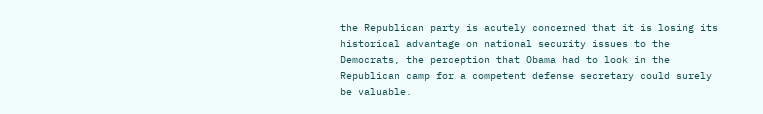the Republican party is acutely concerned that it is losing its historical advantage on national security issues to the Democrats, the perception that Obama had to look in the Republican camp for a competent defense secretary could surely be valuable.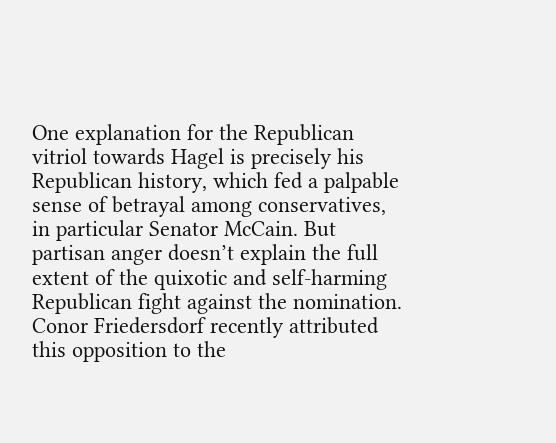One explanation for the Republican vitriol towards Hagel is precisely his Republican history, which fed a palpable sense of betrayal among conservatives, in particular Senator McCain. But partisan anger doesn’t explain the full extent of the quixotic and self-harming Republican fight against the nomination. Conor Friedersdorf recently attributed this opposition to the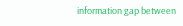information gap between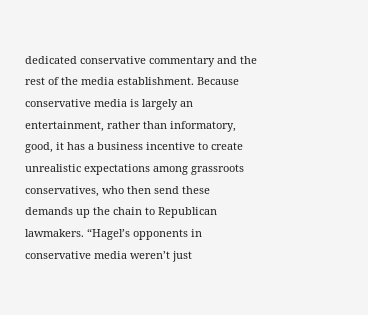dedicated conservative commentary and the rest of the media establishment. Because conservative media is largely an entertainment, rather than informatory, good, it has a business incentive to create unrealistic expectations among grassroots conservatives, who then send these demands up the chain to Republican lawmakers. “Hagel’s opponents in conservative media weren’t just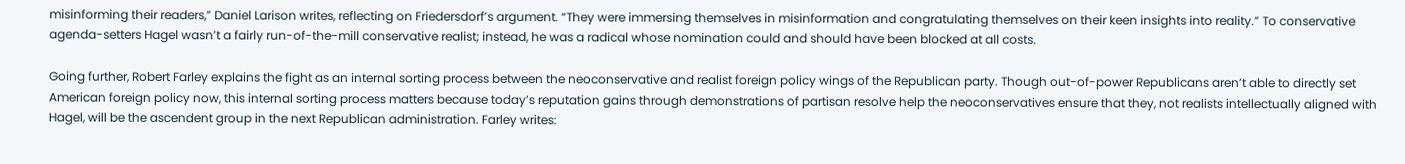misinforming their readers,” Daniel Larison writes, reflecting on Friedersdorf’s argument. “They were immersing themselves in misinformation and congratulating themselves on their keen insights into reality.” To conservative agenda-setters Hagel wasn’t a fairly run-of-the-mill conservative realist; instead, he was a radical whose nomination could and should have been blocked at all costs.

Going further, Robert Farley explains the fight as an internal sorting process between the neoconservative and realist foreign policy wings of the Republican party. Though out-of-power Republicans aren’t able to directly set American foreign policy now, this internal sorting process matters because today’s reputation gains through demonstrations of partisan resolve help the neoconservatives ensure that they, not realists intellectually aligned with Hagel, will be the ascendent group in the next Republican administration. Farley writes: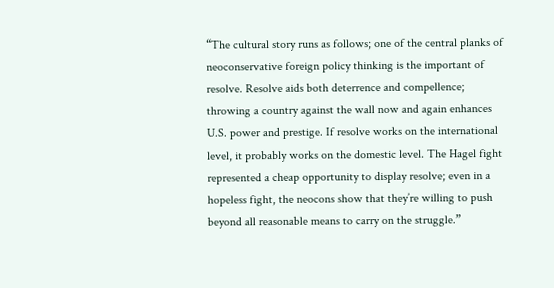“The cultural story runs as follows; one of the central planks of neoconservative foreign policy thinking is the important of resolve. Resolve aids both deterrence and compellence; throwing a country against the wall now and again enhances U.S. power and prestige. If resolve works on the international level, it probably works on the domestic level. The Hagel fight represented a cheap opportunity to display resolve; even in a hopeless fight, the neocons show that they’re willing to push beyond all reasonable means to carry on the struggle.”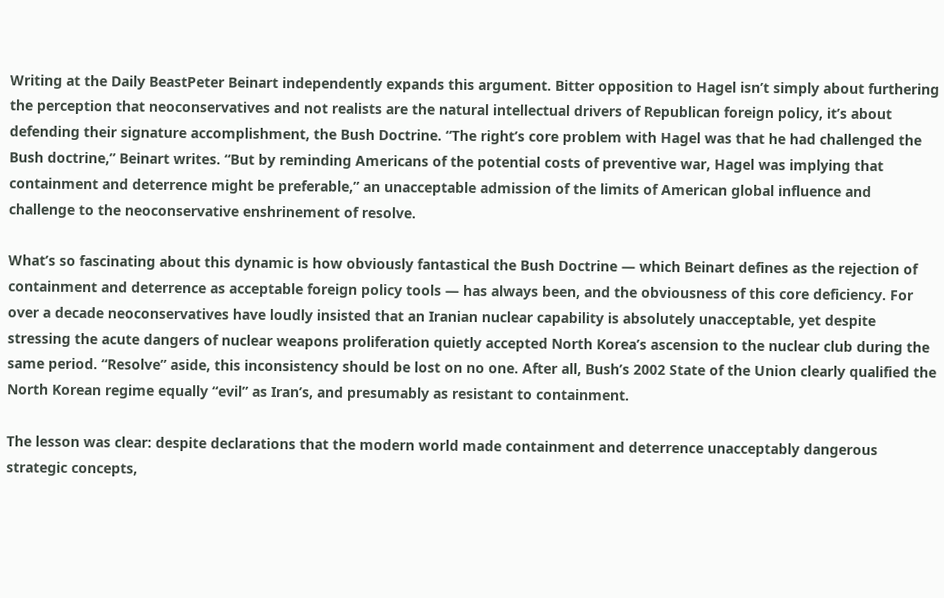Writing at the Daily BeastPeter Beinart independently expands this argument. Bitter opposition to Hagel isn’t simply about furthering the perception that neoconservatives and not realists are the natural intellectual drivers of Republican foreign policy, it’s about defending their signature accomplishment, the Bush Doctrine. “The right’s core problem with Hagel was that he had challenged the Bush doctrine,” Beinart writes. “But by reminding Americans of the potential costs of preventive war, Hagel was implying that containment and deterrence might be preferable,” an unacceptable admission of the limits of American global influence and challenge to the neoconservative enshrinement of resolve.

What’s so fascinating about this dynamic is how obviously fantastical the Bush Doctrine — which Beinart defines as the rejection of containment and deterrence as acceptable foreign policy tools — has always been, and the obviousness of this core deficiency. For over a decade neoconservatives have loudly insisted that an Iranian nuclear capability is absolutely unacceptable, yet despite stressing the acute dangers of nuclear weapons proliferation quietly accepted North Korea’s ascension to the nuclear club during the same period. “Resolve” aside, this inconsistency should be lost on no one. After all, Bush’s 2002 State of the Union clearly qualified the North Korean regime equally “evil” as Iran’s, and presumably as resistant to containment.

The lesson was clear: despite declarations that the modern world made containment and deterrence unacceptably dangerous strategic concepts,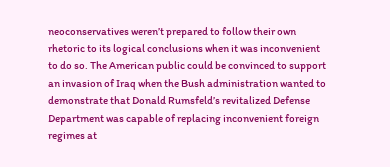neoconservatives weren’t prepared to follow their own rhetoric to its logical conclusions when it was inconvenient to do so. The American public could be convinced to support an invasion of Iraq when the Bush administration wanted to demonstrate that Donald Rumsfeld’s revitalized Defense Department was capable of replacing inconvenient foreign regimes at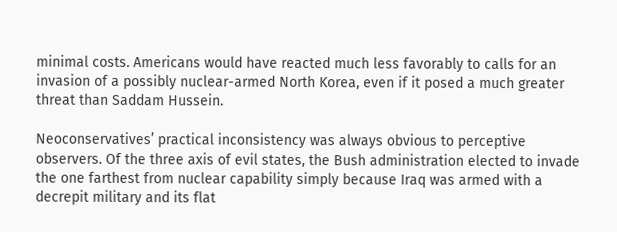minimal costs. Americans would have reacted much less favorably to calls for an invasion of a possibly nuclear-armed North Korea, even if it posed a much greater threat than Saddam Hussein.

Neoconservatives’ practical inconsistency was always obvious to perceptive observers. Of the three axis of evil states, the Bush administration elected to invade the one farthest from nuclear capability simply because Iraq was armed with a decrepit military and its flat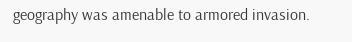geography was amenable to armored invasion.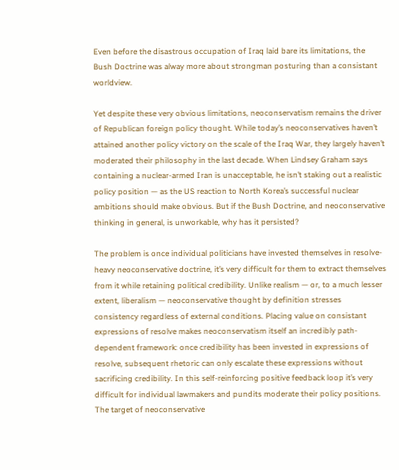Even before the disastrous occupation of Iraq laid bare its limitations, the Bush Doctrine was alway more about strongman posturing than a consistant worldview.

Yet despite these very obvious limitations, neoconservatism remains the driver of Republican foreign policy thought. While today’s neoconservatives haven’t attained another policy victory on the scale of the Iraq War, they largely haven’t moderated their philosophy in the last decade. When Lindsey Graham says containing a nuclear-armed Iran is unacceptable, he isn’t staking out a realistic policy position — as the US reaction to North Korea’s successful nuclear ambitions should make obvious. But if the Bush Doctrine, and neoconservative thinking in general, is unworkable, why has it persisted?

The problem is once individual politicians have invested themselves in resolve-heavy neoconservative doctrine, it’s very difficult for them to extract themselves from it while retaining political credibility. Unlike realism — or, to a much lesser extent, liberalism — neoconservative thought by definition stresses consistency regardless of external conditions. Placing value on consistant expressions of resolve makes neoconservatism itself an incredibly path-dependent framework: once credibility has been invested in expressions of resolve, subsequent rhetoric can only escalate these expressions without sacrificing credibility. In this self-reinforcing positive feedback loop it’s very difficult for individual lawmakers and pundits moderate their policy positions. The target of neoconservative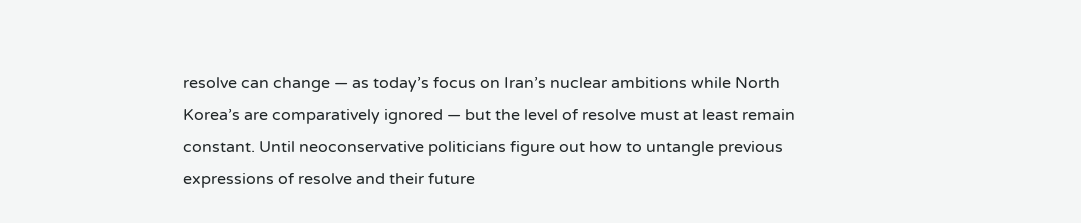resolve can change — as today’s focus on Iran’s nuclear ambitions while North Korea’s are comparatively ignored — but the level of resolve must at least remain constant. Until neoconservative politicians figure out how to untangle previous expressions of resolve and their future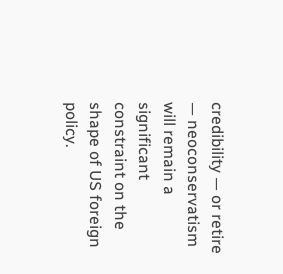credibility — or retire — neoconservatism will remain a significant constraint on the shape of US foreign policy.